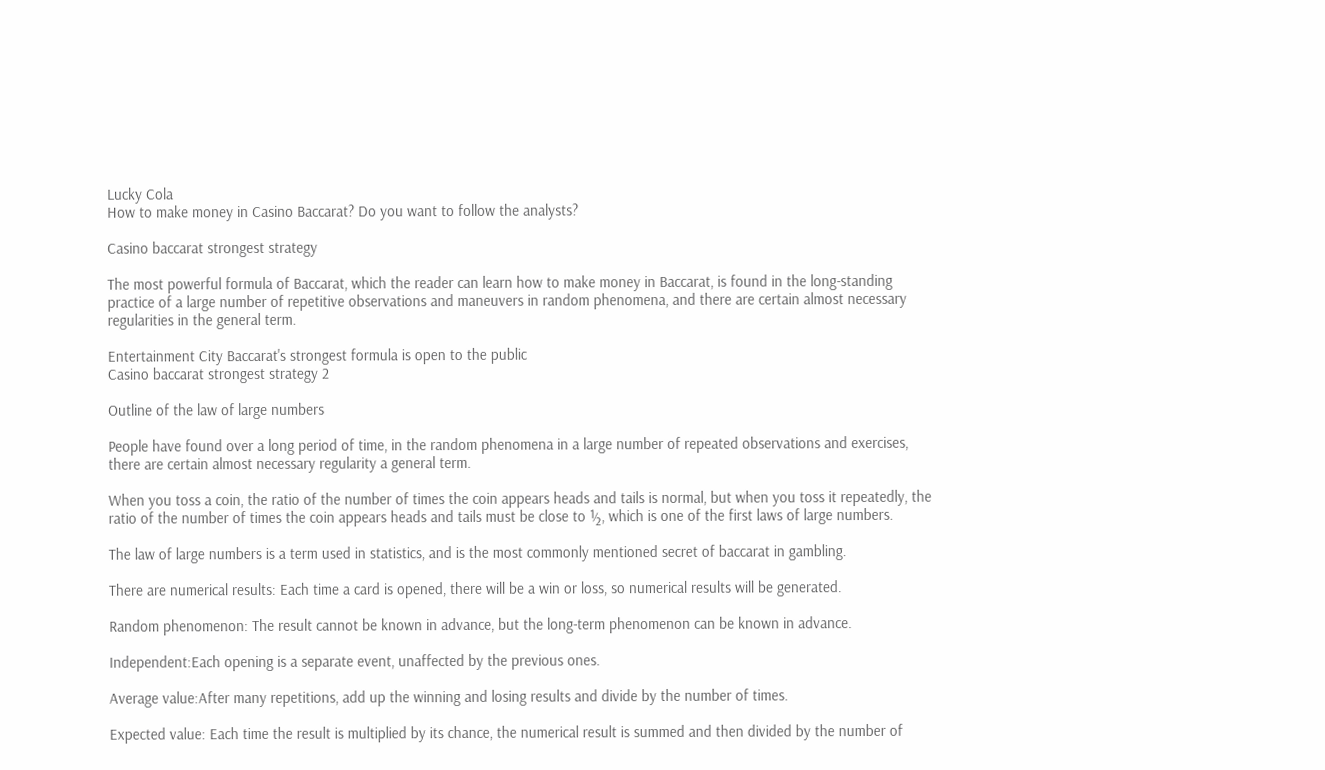Lucky Cola
How to make money in Casino Baccarat? Do you want to follow the analysts?

Casino baccarat strongest strategy

The most powerful formula of Baccarat, which the reader can learn how to make money in Baccarat, is found in the long-standing practice of a large number of repetitive observations and maneuvers in random phenomena, and there are certain almost necessary regularities in the general term.

Entertainment City Baccarat's strongest formula is open to the public
Casino baccarat strongest strategy 2

Outline of the law of large numbers

People have found over a long period of time, in the random phenomena in a large number of repeated observations and exercises, there are certain almost necessary regularity a general term.

When you toss a coin, the ratio of the number of times the coin appears heads and tails is normal, but when you toss it repeatedly, the ratio of the number of times the coin appears heads and tails must be close to ½, which is one of the first laws of large numbers.

The law of large numbers is a term used in statistics, and is the most commonly mentioned secret of baccarat in gambling.

There are numerical results: Each time a card is opened, there will be a win or loss, so numerical results will be generated.

Random phenomenon: The result cannot be known in advance, but the long-term phenomenon can be known in advance.

Independent:Each opening is a separate event, unaffected by the previous ones.

Average value:After many repetitions, add up the winning and losing results and divide by the number of times.

Expected value: Each time the result is multiplied by its chance, the numerical result is summed and then divided by the number of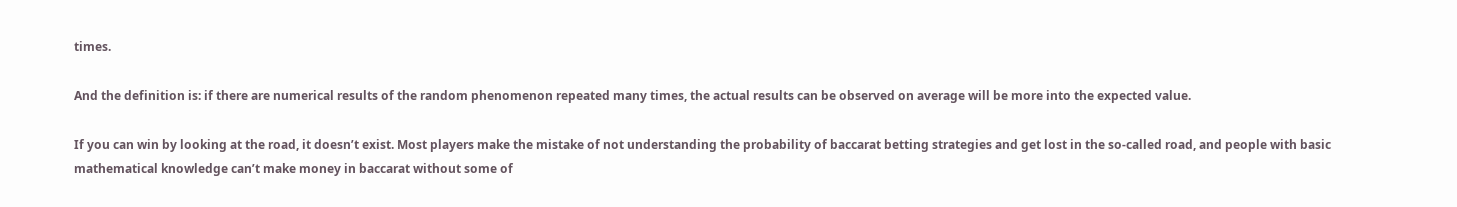times.

And the definition is: if there are numerical results of the random phenomenon repeated many times, the actual results can be observed on average will be more into the expected value.

If you can win by looking at the road, it doesn’t exist. Most players make the mistake of not understanding the probability of baccarat betting strategies and get lost in the so-called road, and people with basic mathematical knowledge can’t make money in baccarat without some of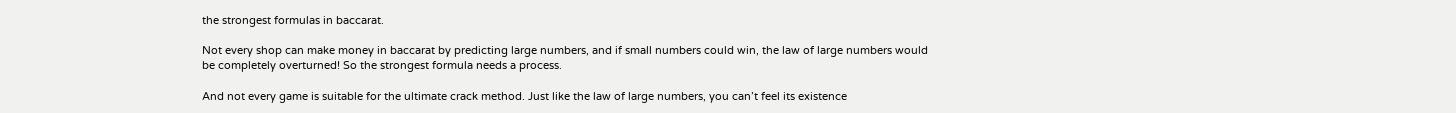the strongest formulas in baccarat.

Not every shop can make money in baccarat by predicting large numbers, and if small numbers could win, the law of large numbers would be completely overturned! So the strongest formula needs a process.

And not every game is suitable for the ultimate crack method. Just like the law of large numbers, you can’t feel its existence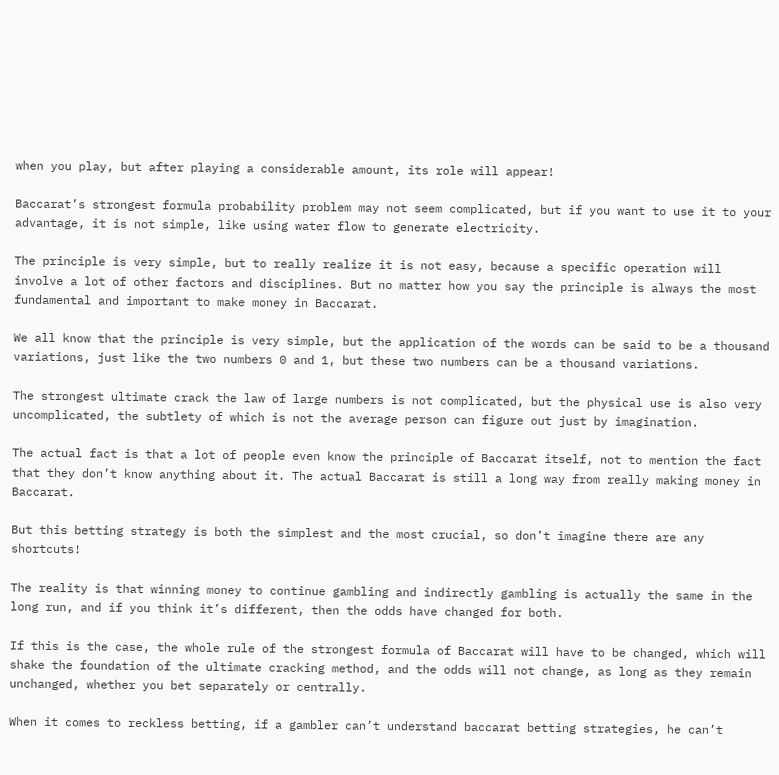when you play, but after playing a considerable amount, its role will appear!

Baccarat’s strongest formula probability problem may not seem complicated, but if you want to use it to your advantage, it is not simple, like using water flow to generate electricity.

The principle is very simple, but to really realize it is not easy, because a specific operation will involve a lot of other factors and disciplines. But no matter how you say the principle is always the most fundamental and important to make money in Baccarat.

We all know that the principle is very simple, but the application of the words can be said to be a thousand variations, just like the two numbers 0 and 1, but these two numbers can be a thousand variations.

The strongest ultimate crack the law of large numbers is not complicated, but the physical use is also very uncomplicated, the subtlety of which is not the average person can figure out just by imagination.

The actual fact is that a lot of people even know the principle of Baccarat itself, not to mention the fact that they don’t know anything about it. The actual Baccarat is still a long way from really making money in Baccarat.

But this betting strategy is both the simplest and the most crucial, so don’t imagine there are any shortcuts!

The reality is that winning money to continue gambling and indirectly gambling is actually the same in the long run, and if you think it’s different, then the odds have changed for both.

If this is the case, the whole rule of the strongest formula of Baccarat will have to be changed, which will shake the foundation of the ultimate cracking method, and the odds will not change, as long as they remain unchanged, whether you bet separately or centrally.

When it comes to reckless betting, if a gambler can’t understand baccarat betting strategies, he can’t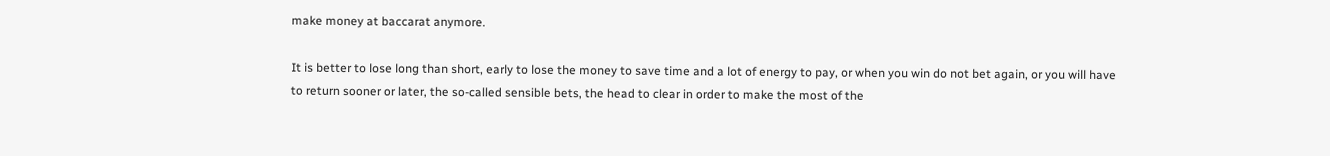make money at baccarat anymore.

It is better to lose long than short, early to lose the money to save time and a lot of energy to pay, or when you win do not bet again, or you will have to return sooner or later, the so-called sensible bets, the head to clear in order to make the most of the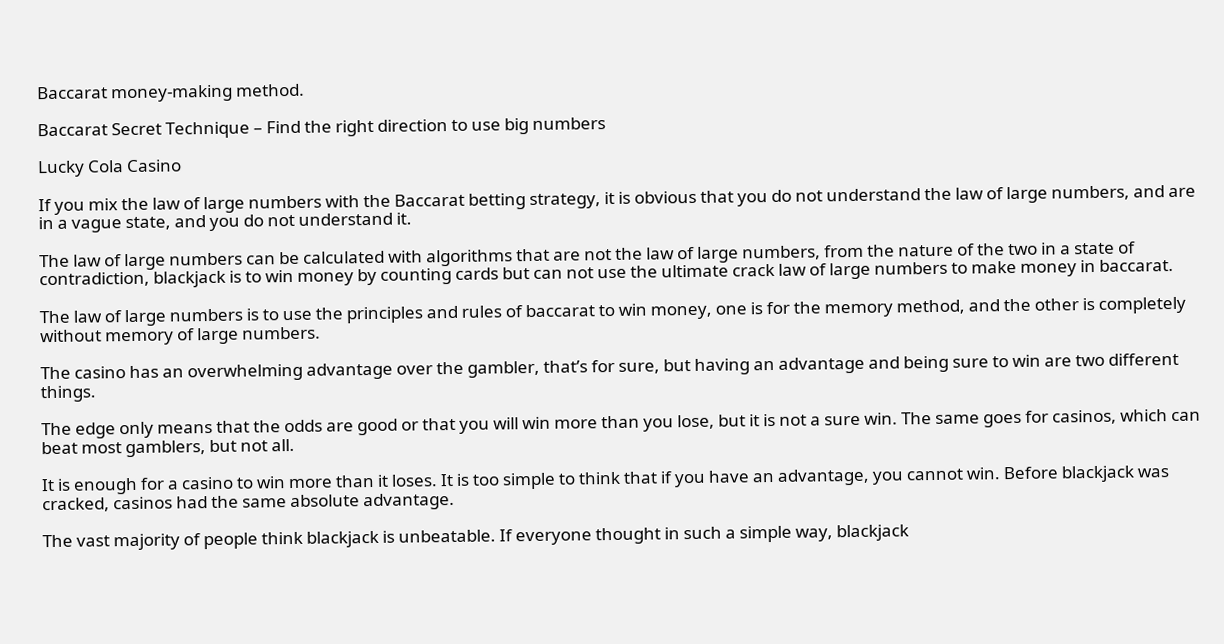Baccarat money-making method.

Baccarat Secret Technique – Find the right direction to use big numbers

Lucky Cola Casino

If you mix the law of large numbers with the Baccarat betting strategy, it is obvious that you do not understand the law of large numbers, and are in a vague state, and you do not understand it.

The law of large numbers can be calculated with algorithms that are not the law of large numbers, from the nature of the two in a state of contradiction, blackjack is to win money by counting cards but can not use the ultimate crack law of large numbers to make money in baccarat.

The law of large numbers is to use the principles and rules of baccarat to win money, one is for the memory method, and the other is completely without memory of large numbers.

The casino has an overwhelming advantage over the gambler, that’s for sure, but having an advantage and being sure to win are two different things.

The edge only means that the odds are good or that you will win more than you lose, but it is not a sure win. The same goes for casinos, which can beat most gamblers, but not all.

It is enough for a casino to win more than it loses. It is too simple to think that if you have an advantage, you cannot win. Before blackjack was cracked, casinos had the same absolute advantage.

The vast majority of people think blackjack is unbeatable. If everyone thought in such a simple way, blackjack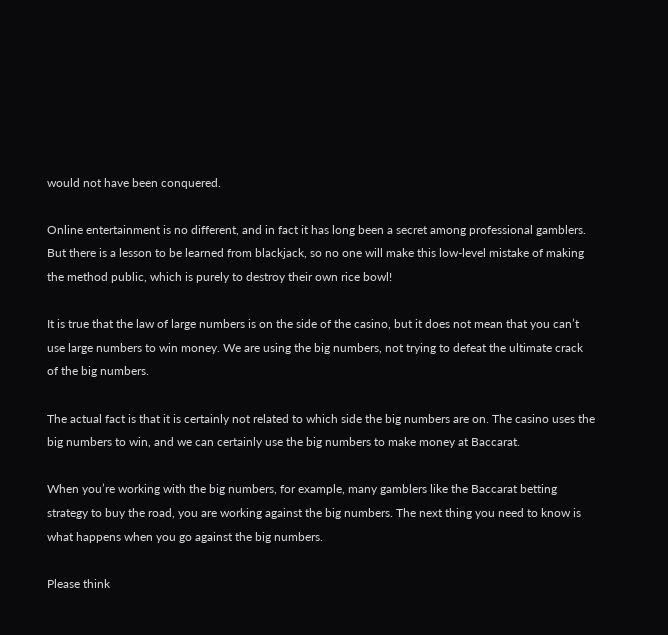would not have been conquered.

Online entertainment is no different, and in fact it has long been a secret among professional gamblers. But there is a lesson to be learned from blackjack, so no one will make this low-level mistake of making the method public, which is purely to destroy their own rice bowl!

It is true that the law of large numbers is on the side of the casino, but it does not mean that you can’t use large numbers to win money. We are using the big numbers, not trying to defeat the ultimate crack of the big numbers.

The actual fact is that it is certainly not related to which side the big numbers are on. The casino uses the big numbers to win, and we can certainly use the big numbers to make money at Baccarat.

When you’re working with the big numbers, for example, many gamblers like the Baccarat betting strategy to buy the road, you are working against the big numbers. The next thing you need to know is what happens when you go against the big numbers.

Please think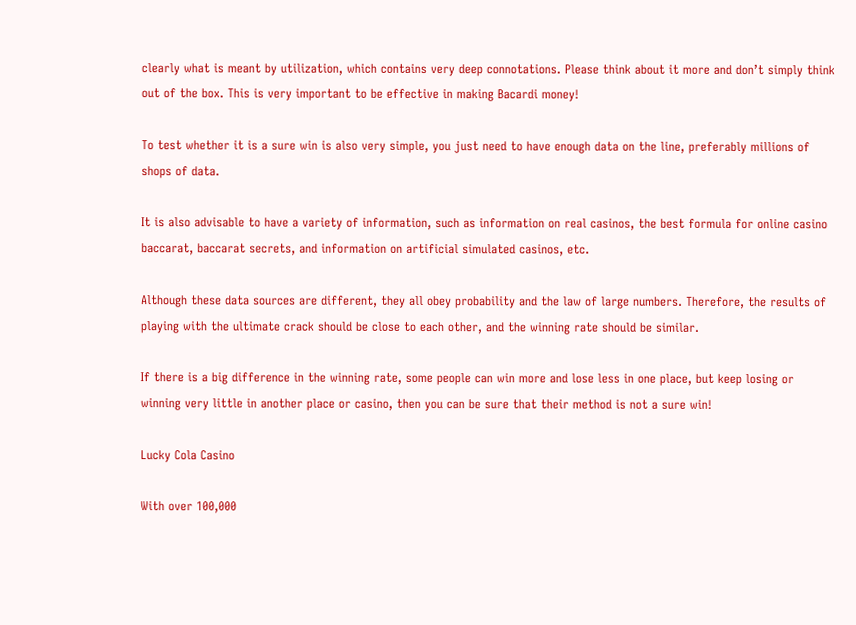clearly what is meant by utilization, which contains very deep connotations. Please think about it more and don’t simply think out of the box. This is very important to be effective in making Bacardi money!

To test whether it is a sure win is also very simple, you just need to have enough data on the line, preferably millions of shops of data.

It is also advisable to have a variety of information, such as information on real casinos, the best formula for online casino baccarat, baccarat secrets, and information on artificial simulated casinos, etc.

Although these data sources are different, they all obey probability and the law of large numbers. Therefore, the results of playing with the ultimate crack should be close to each other, and the winning rate should be similar.

If there is a big difference in the winning rate, some people can win more and lose less in one place, but keep losing or winning very little in another place or casino, then you can be sure that their method is not a sure win!

Lucky Cola Casino

With over 100,000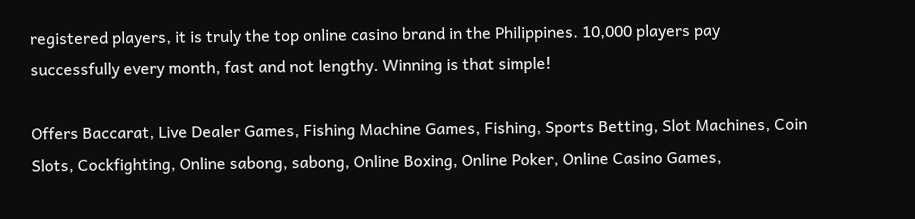registered players, it is truly the top online casino brand in the Philippines. 10,000 players pay successfully every month, fast and not lengthy. Winning is that simple!

Offers Baccarat, Live Dealer Games, Fishing Machine Games, Fishing, Sports Betting, Slot Machines, Coin Slots, Cockfighting, Online sabong, sabong, Online Boxing, Online Poker, Online Casino Games,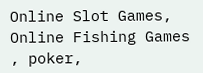Online Slot Games, Online Fishing Games , poker,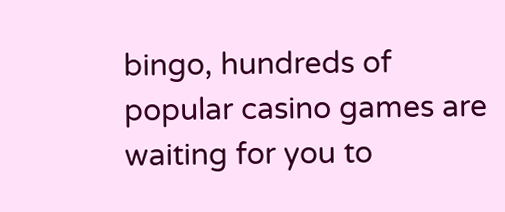bingo, hundreds of popular casino games are waiting for you to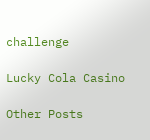challenge

Lucky Cola Casino

Other Posts